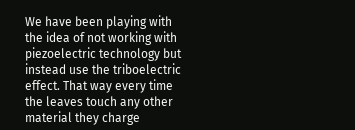We have been playing with the idea of not working with piezoelectric technology but instead use the triboelectric effect. That way every time the leaves touch any other material they charge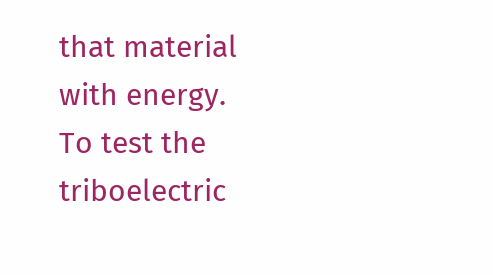that material with energy. To test the triboelectric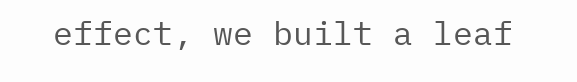effect, we built a leaf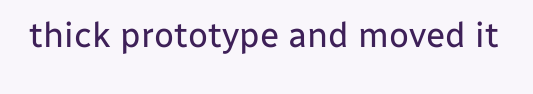thick prototype and moved it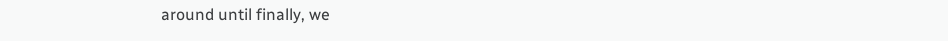around until finally, we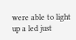were able to light up a led just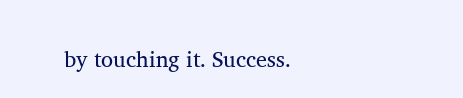by touching it. Success.